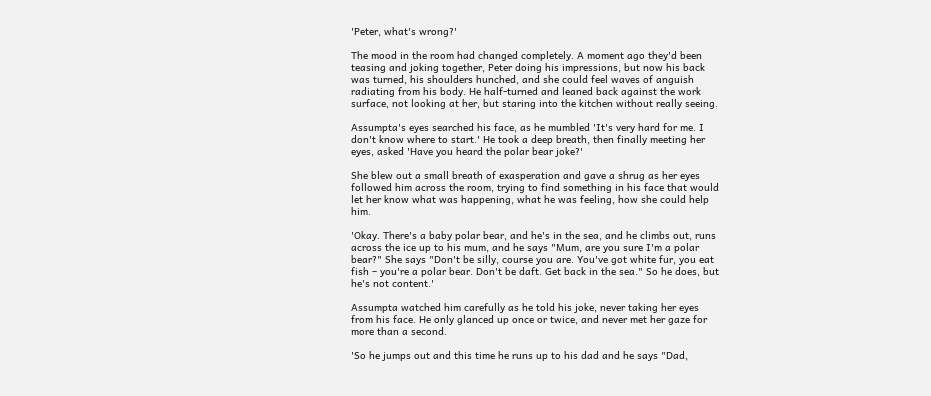'Peter, what's wrong?'

The mood in the room had changed completely. A moment ago they'd been teasing and joking together, Peter doing his impressions, but now his back was turned, his shoulders hunched, and she could feel waves of anguish radiating from his body. He half-turned and leaned back against the work surface, not looking at her, but staring into the kitchen without really seeing.

Assumpta's eyes searched his face, as he mumbled 'It's very hard for me. I don't know where to start.' He took a deep breath, then finally meeting her eyes, asked 'Have you heard the polar bear joke?'

She blew out a small breath of exasperation and gave a shrug as her eyes followed him across the room, trying to find something in his face that would let her know what was happening, what he was feeling, how she could help him.

'Okay. There's a baby polar bear, and he's in the sea, and he climbs out, runs across the ice up to his mum, and he says "Mum, are you sure I'm a polar bear?" She says "Don't be silly, course you are. You've got white fur, you eat fish – you're a polar bear. Don't be daft. Get back in the sea." So he does, but he's not content.'

Assumpta watched him carefully as he told his joke, never taking her eyes from his face. He only glanced up once or twice, and never met her gaze for more than a second.

'So he jumps out and this time he runs up to his dad and he says "Dad,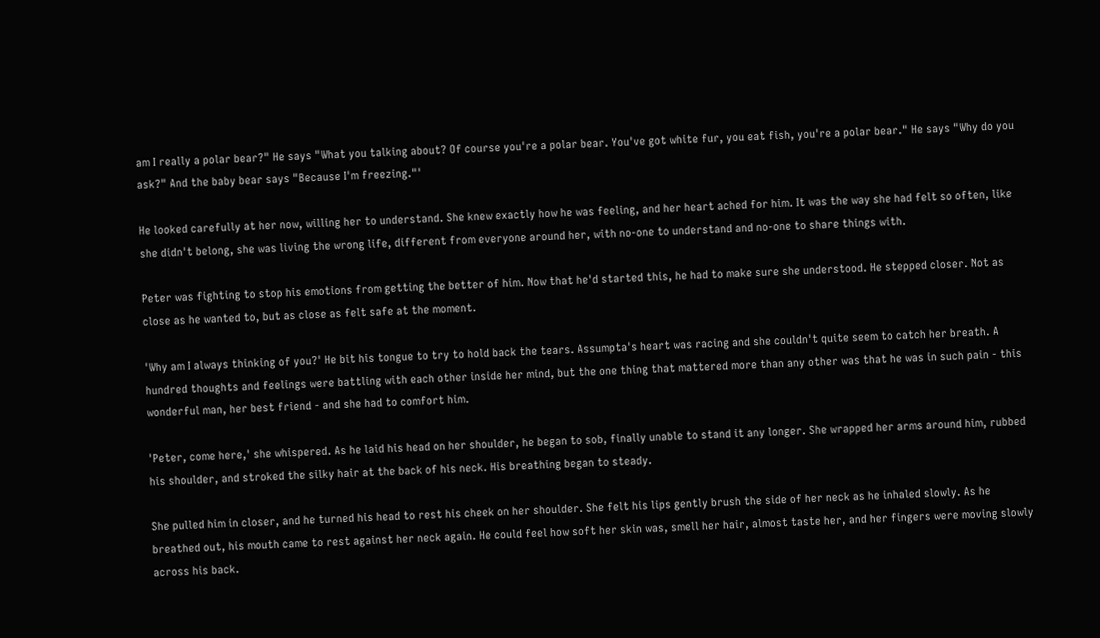am I really a polar bear?" He says "What you talking about? Of course you're a polar bear. You've got white fur, you eat fish, you're a polar bear." He says "Why do you ask?" And the baby bear says "Because I'm freezing."'

He looked carefully at her now, willing her to understand. She knew exactly how he was feeling, and her heart ached for him. It was the way she had felt so often, like she didn't belong, she was living the wrong life, different from everyone around her, with no-one to understand and no-one to share things with.

Peter was fighting to stop his emotions from getting the better of him. Now that he'd started this, he had to make sure she understood. He stepped closer. Not as close as he wanted to, but as close as felt safe at the moment.

'Why am I always thinking of you?' He bit his tongue to try to hold back the tears. Assumpta's heart was racing and she couldn't quite seem to catch her breath. A hundred thoughts and feelings were battling with each other inside her mind, but the one thing that mattered more than any other was that he was in such pain - this wonderful man, her best friend - and she had to comfort him.

'Peter, come here,' she whispered. As he laid his head on her shoulder, he began to sob, finally unable to stand it any longer. She wrapped her arms around him, rubbed his shoulder, and stroked the silky hair at the back of his neck. His breathing began to steady.

She pulled him in closer, and he turned his head to rest his cheek on her shoulder. She felt his lips gently brush the side of her neck as he inhaled slowly. As he breathed out, his mouth came to rest against her neck again. He could feel how soft her skin was, smell her hair, almost taste her, and her fingers were moving slowly across his back.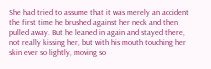She had tried to assume that it was merely an accident the first time he brushed against her neck and then pulled away. But he leaned in again and stayed there, not really kissing her, but with his mouth touching her skin ever so lightly, moving so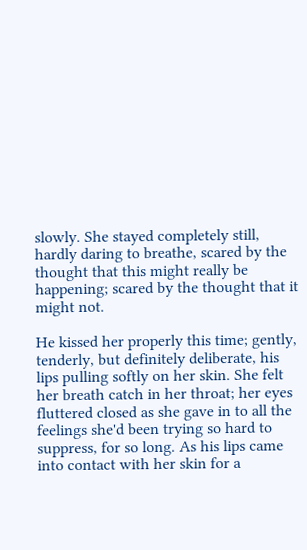slowly. She stayed completely still, hardly daring to breathe, scared by the thought that this might really be happening; scared by the thought that it might not.

He kissed her properly this time; gently, tenderly, but definitely deliberate, his lips pulling softly on her skin. She felt her breath catch in her throat; her eyes fluttered closed as she gave in to all the feelings she'd been trying so hard to suppress, for so long. As his lips came into contact with her skin for a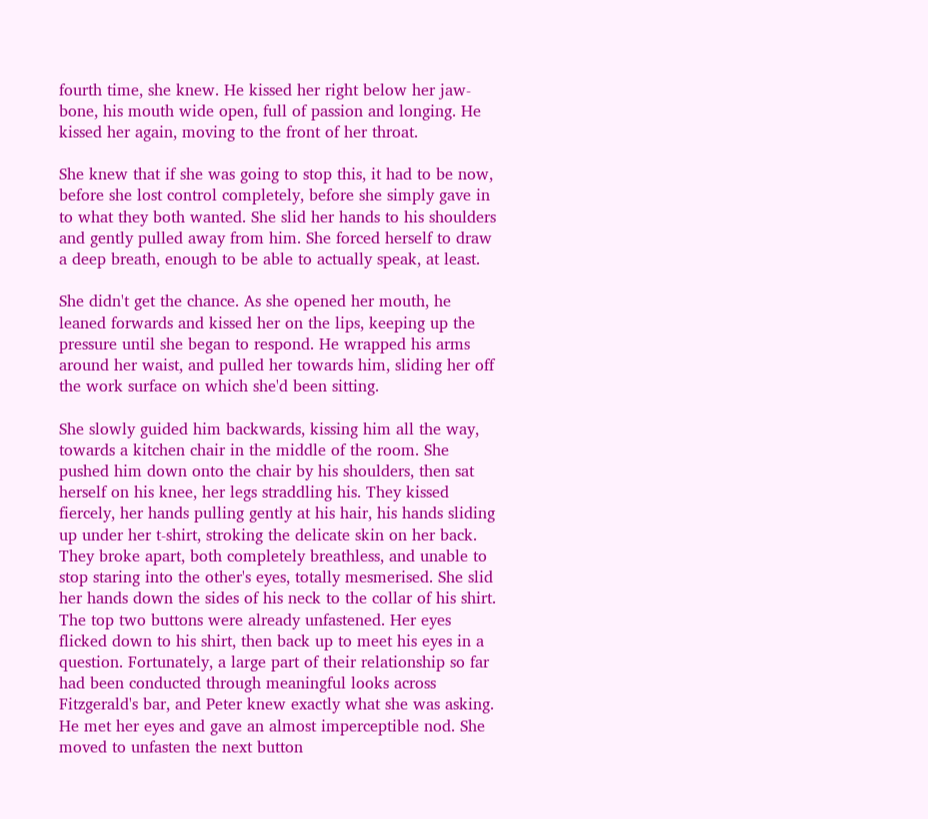fourth time, she knew. He kissed her right below her jaw-bone, his mouth wide open, full of passion and longing. He kissed her again, moving to the front of her throat.

She knew that if she was going to stop this, it had to be now, before she lost control completely, before she simply gave in to what they both wanted. She slid her hands to his shoulders and gently pulled away from him. She forced herself to draw a deep breath, enough to be able to actually speak, at least.

She didn't get the chance. As she opened her mouth, he leaned forwards and kissed her on the lips, keeping up the pressure until she began to respond. He wrapped his arms around her waist, and pulled her towards him, sliding her off the work surface on which she'd been sitting.

She slowly guided him backwards, kissing him all the way, towards a kitchen chair in the middle of the room. She pushed him down onto the chair by his shoulders, then sat herself on his knee, her legs straddling his. They kissed fiercely, her hands pulling gently at his hair, his hands sliding up under her t-shirt, stroking the delicate skin on her back. They broke apart, both completely breathless, and unable to stop staring into the other's eyes, totally mesmerised. She slid her hands down the sides of his neck to the collar of his shirt. The top two buttons were already unfastened. Her eyes flicked down to his shirt, then back up to meet his eyes in a question. Fortunately, a large part of their relationship so far had been conducted through meaningful looks across Fitzgerald's bar, and Peter knew exactly what she was asking. He met her eyes and gave an almost imperceptible nod. She moved to unfasten the next button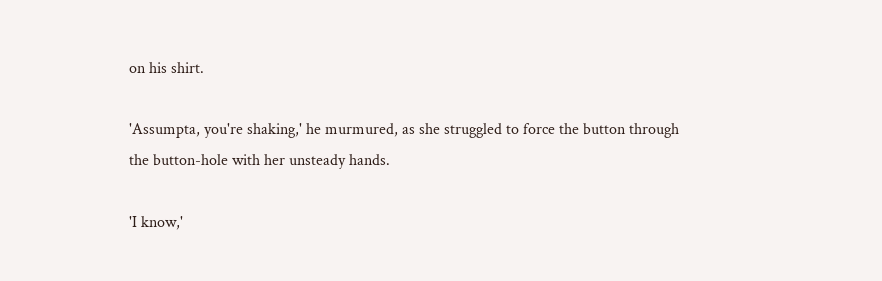on his shirt.

'Assumpta, you're shaking,' he murmured, as she struggled to force the button through the button-hole with her unsteady hands.

'I know,'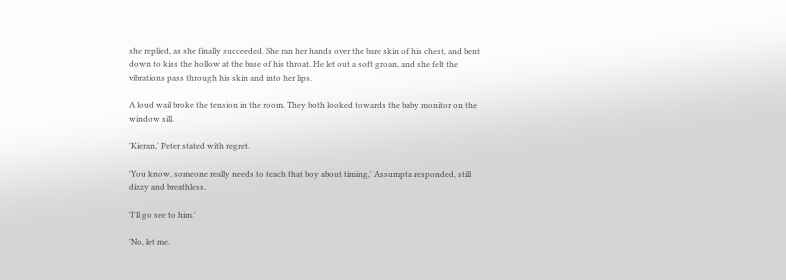she replied, as she finally succeeded. She ran her hands over the bare skin of his chest, and bent down to kiss the hollow at the base of his throat. He let out a soft groan, and she felt the vibrations pass through his skin and into her lips.

A loud wail broke the tension in the room. They both looked towards the baby monitor on the window sill.

'Kieran,' Peter stated with regret.

'You know, someone really needs to teach that boy about timing,' Assumpta responded, still dizzy and breathless.

'I'll go see to him.'

'No, let me.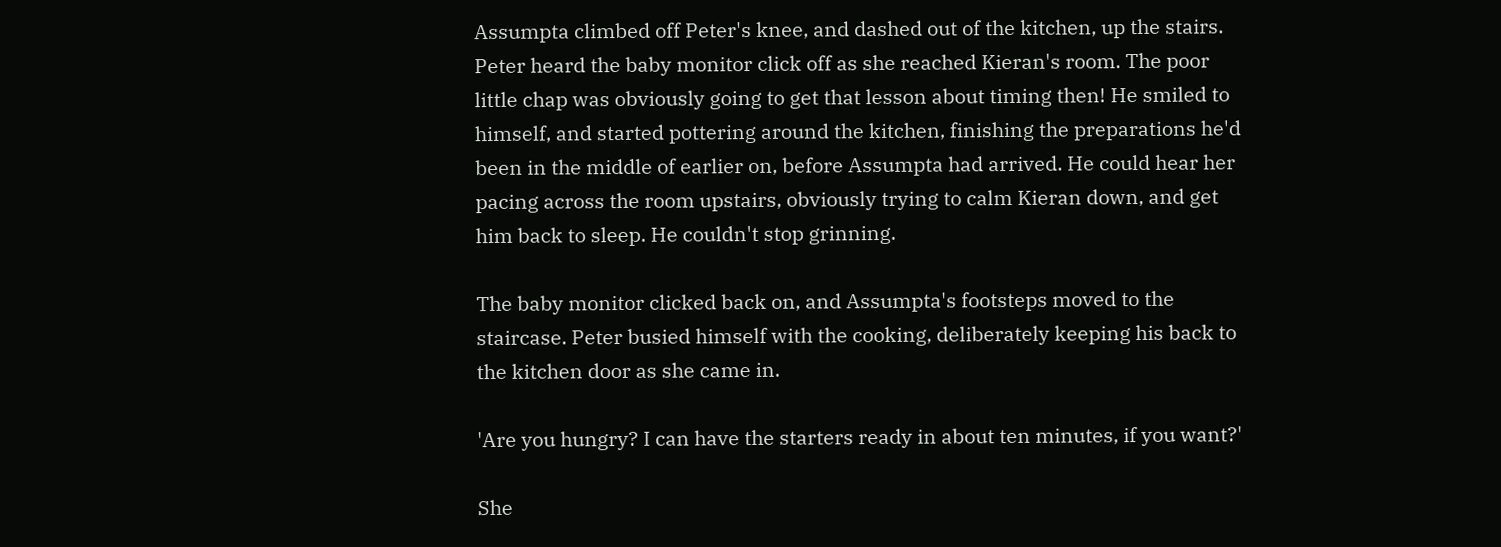Assumpta climbed off Peter's knee, and dashed out of the kitchen, up the stairs. Peter heard the baby monitor click off as she reached Kieran's room. The poor little chap was obviously going to get that lesson about timing then! He smiled to himself, and started pottering around the kitchen, finishing the preparations he'd been in the middle of earlier on, before Assumpta had arrived. He could hear her pacing across the room upstairs, obviously trying to calm Kieran down, and get him back to sleep. He couldn't stop grinning.

The baby monitor clicked back on, and Assumpta's footsteps moved to the staircase. Peter busied himself with the cooking, deliberately keeping his back to the kitchen door as she came in.

'Are you hungry? I can have the starters ready in about ten minutes, if you want?'

She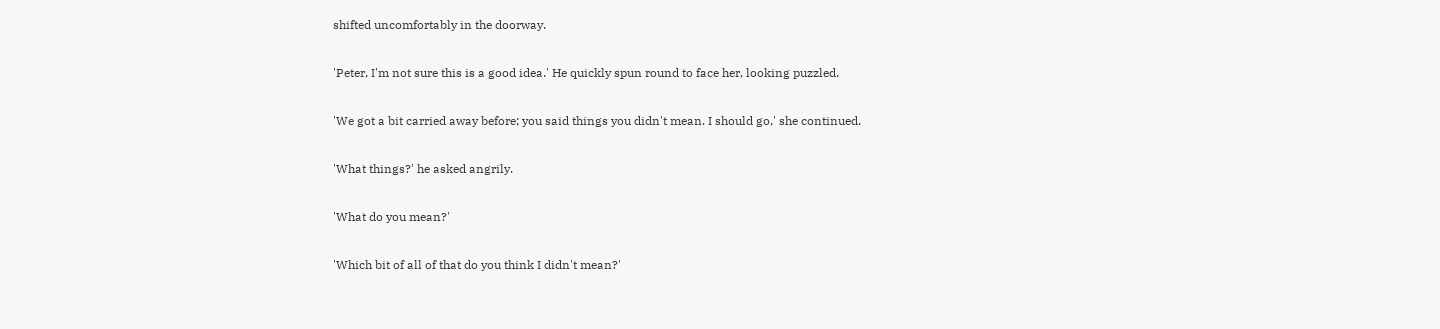shifted uncomfortably in the doorway.

'Peter, I'm not sure this is a good idea.' He quickly spun round to face her, looking puzzled.

'We got a bit carried away before; you said things you didn't mean. I should go,' she continued.

'What things?' he asked angrily.

'What do you mean?'

'Which bit of all of that do you think I didn't mean?'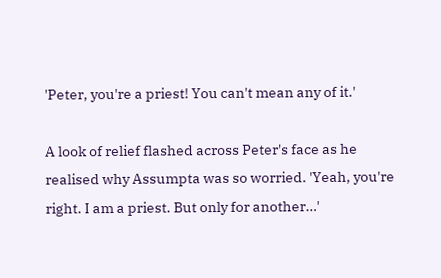'Peter, you're a priest! You can't mean any of it.'

A look of relief flashed across Peter's face as he realised why Assumpta was so worried. 'Yeah, you're right. I am a priest. But only for another…'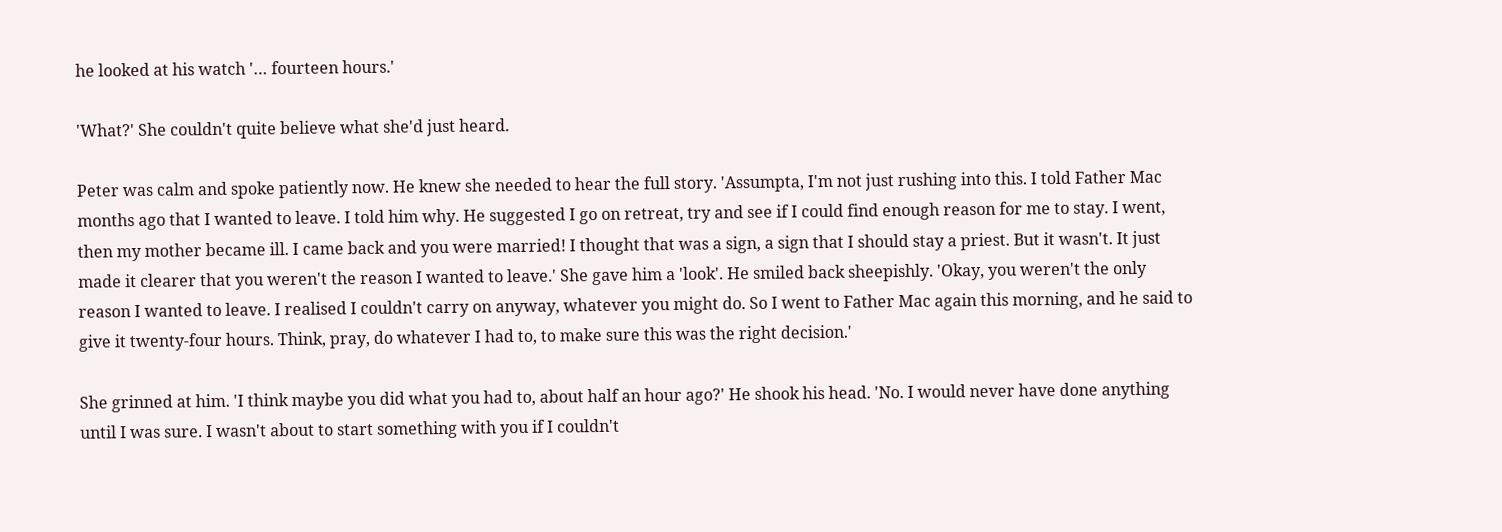he looked at his watch '… fourteen hours.'

'What?' She couldn't quite believe what she'd just heard.

Peter was calm and spoke patiently now. He knew she needed to hear the full story. 'Assumpta, I'm not just rushing into this. I told Father Mac months ago that I wanted to leave. I told him why. He suggested I go on retreat, try and see if I could find enough reason for me to stay. I went, then my mother became ill. I came back and you were married! I thought that was a sign, a sign that I should stay a priest. But it wasn't. It just made it clearer that you weren't the reason I wanted to leave.' She gave him a 'look'. He smiled back sheepishly. 'Okay, you weren't the only reason I wanted to leave. I realised I couldn't carry on anyway, whatever you might do. So I went to Father Mac again this morning, and he said to give it twenty-four hours. Think, pray, do whatever I had to, to make sure this was the right decision.'

She grinned at him. 'I think maybe you did what you had to, about half an hour ago?' He shook his head. 'No. I would never have done anything until I was sure. I wasn't about to start something with you if I couldn't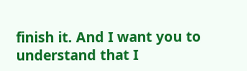finish it. And I want you to understand that I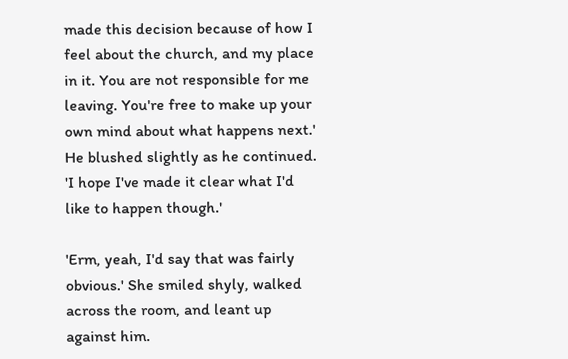made this decision because of how I feel about the church, and my place in it. You are not responsible for me leaving. You're free to make up your own mind about what happens next.' He blushed slightly as he continued. 'I hope I've made it clear what I'd like to happen though.'

'Erm, yeah, I'd say that was fairly obvious.' She smiled shyly, walked across the room, and leant up against him.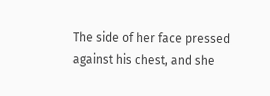The side of her face pressed against his chest, and she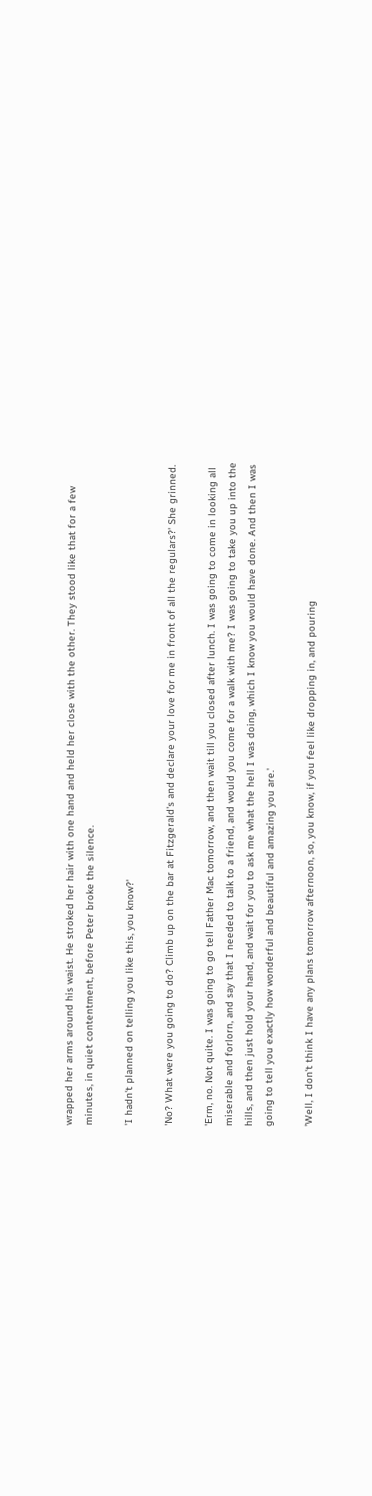wrapped her arms around his waist. He stroked her hair with one hand and held her close with the other. They stood like that for a few minutes, in quiet contentment, before Peter broke the silence.

'I hadn't planned on telling you like this, you know?'

'No? What were you going to do? Climb up on the bar at Fitzgerald's and declare your love for me in front of all the regulars?' She grinned.

'Erm, no. Not quite. I was going to go tell Father Mac tomorrow, and then wait till you closed after lunch. I was going to come in looking all miserable and forlorn, and say that I needed to talk to a friend, and would you come for a walk with me? I was going to take you up into the hills, and then just hold your hand, and wait for you to ask me what the hell I was doing, which I know you would have done. And then I was going to tell you exactly how wonderful and beautiful and amazing you are.'

'Well, I don't think I have any plans tomorrow afternoon, so, you know, if you feel like dropping in, and pouring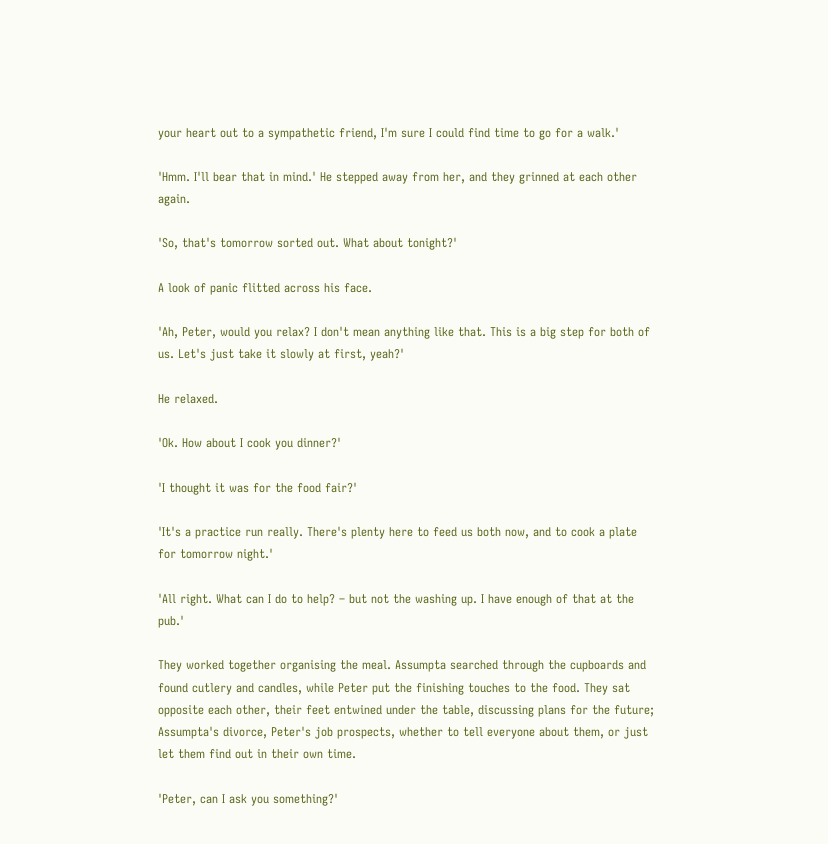your heart out to a sympathetic friend, I'm sure I could find time to go for a walk.'

'Hmm. I'll bear that in mind.' He stepped away from her, and they grinned at each other again.

'So, that's tomorrow sorted out. What about tonight?'

A look of panic flitted across his face.

'Ah, Peter, would you relax? I don't mean anything like that. This is a big step for both of us. Let's just take it slowly at first, yeah?'

He relaxed.

'Ok. How about I cook you dinner?'

'I thought it was for the food fair?'

'It's a practice run really. There's plenty here to feed us both now, and to cook a plate for tomorrow night.'

'All right. What can I do to help? – but not the washing up. I have enough of that at the pub.'

They worked together organising the meal. Assumpta searched through the cupboards and found cutlery and candles, while Peter put the finishing touches to the food. They sat opposite each other, their feet entwined under the table, discussing plans for the future; Assumpta's divorce, Peter's job prospects, whether to tell everyone about them, or just let them find out in their own time.

'Peter, can I ask you something?'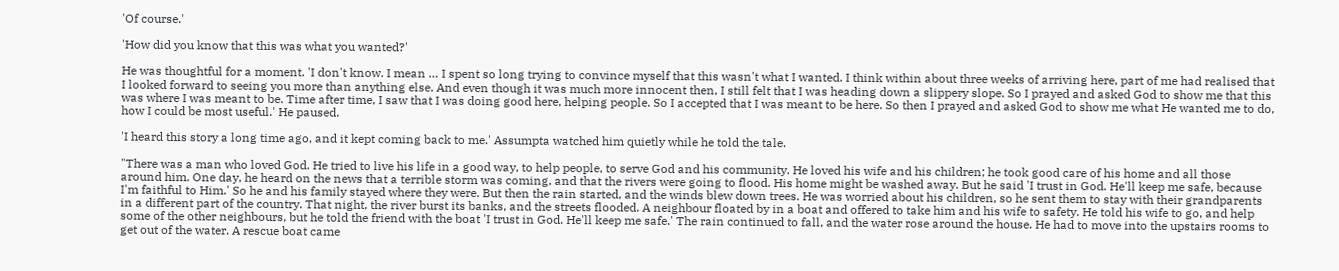'Of course.'

'How did you know that this was what you wanted?'

He was thoughtful for a moment. 'I don't know. I mean … I spent so long trying to convince myself that this wasn't what I wanted. I think within about three weeks of arriving here, part of me had realised that I looked forward to seeing you more than anything else. And even though it was much more innocent then, I still felt that I was heading down a slippery slope. So I prayed and asked God to show me that this was where I was meant to be. Time after time, I saw that I was doing good here, helping people. So I accepted that I was meant to be here. So then I prayed and asked God to show me what He wanted me to do, how I could be most useful.' He paused.

'I heard this story a long time ago, and it kept coming back to me.' Assumpta watched him quietly while he told the tale.

"There was a man who loved God. He tried to live his life in a good way, to help people, to serve God and his community. He loved his wife and his children; he took good care of his home and all those around him. One day, he heard on the news that a terrible storm was coming, and that the rivers were going to flood. His home might be washed away. But he said 'I trust in God. He'll keep me safe, because I'm faithful to Him.' So he and his family stayed where they were. But then the rain started, and the winds blew down trees. He was worried about his children, so he sent them to stay with their grandparents in a different part of the country. That night, the river burst its banks, and the streets flooded. A neighbour floated by in a boat and offered to take him and his wife to safety. He told his wife to go, and help some of the other neighbours, but he told the friend with the boat 'I trust in God. He'll keep me safe.' The rain continued to fall, and the water rose around the house. He had to move into the upstairs rooms to get out of the water. A rescue boat came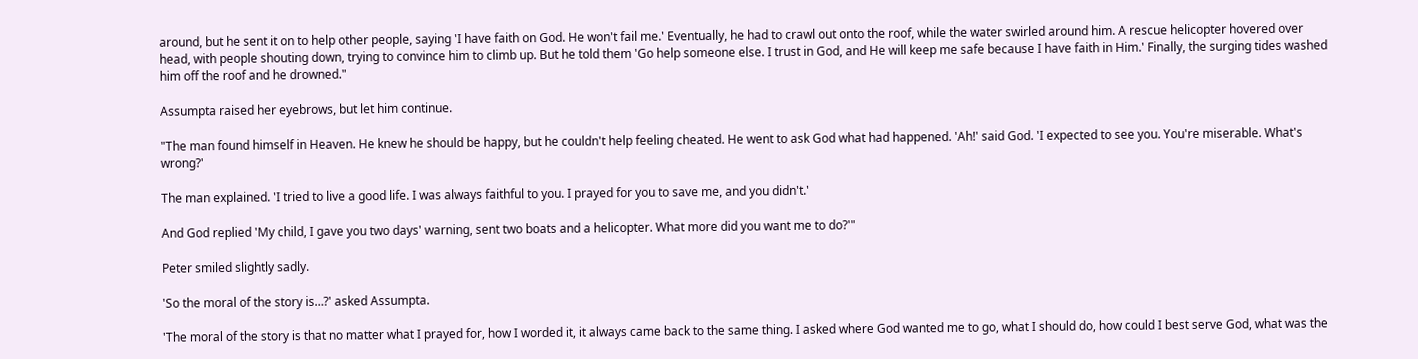around, but he sent it on to help other people, saying 'I have faith on God. He won't fail me.' Eventually, he had to crawl out onto the roof, while the water swirled around him. A rescue helicopter hovered over head, with people shouting down, trying to convince him to climb up. But he told them 'Go help someone else. I trust in God, and He will keep me safe because I have faith in Him.' Finally, the surging tides washed him off the roof and he drowned."

Assumpta raised her eyebrows, but let him continue.

"The man found himself in Heaven. He knew he should be happy, but he couldn't help feeling cheated. He went to ask God what had happened. 'Ah!' said God. 'I expected to see you. You're miserable. What's wrong?'

The man explained. 'I tried to live a good life. I was always faithful to you. I prayed for you to save me, and you didn't.'

And God replied 'My child, I gave you two days' warning, sent two boats and a helicopter. What more did you want me to do?'"

Peter smiled slightly sadly.

'So the moral of the story is…?' asked Assumpta.

'The moral of the story is that no matter what I prayed for, how I worded it, it always came back to the same thing. I asked where God wanted me to go, what I should do, how could I best serve God, what was the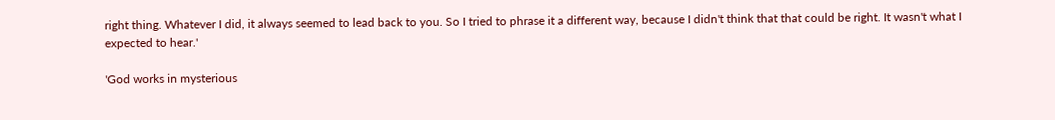right thing. Whatever I did, it always seemed to lead back to you. So I tried to phrase it a different way, because I didn't think that that could be right. It wasn't what I expected to hear.'

'God works in mysterious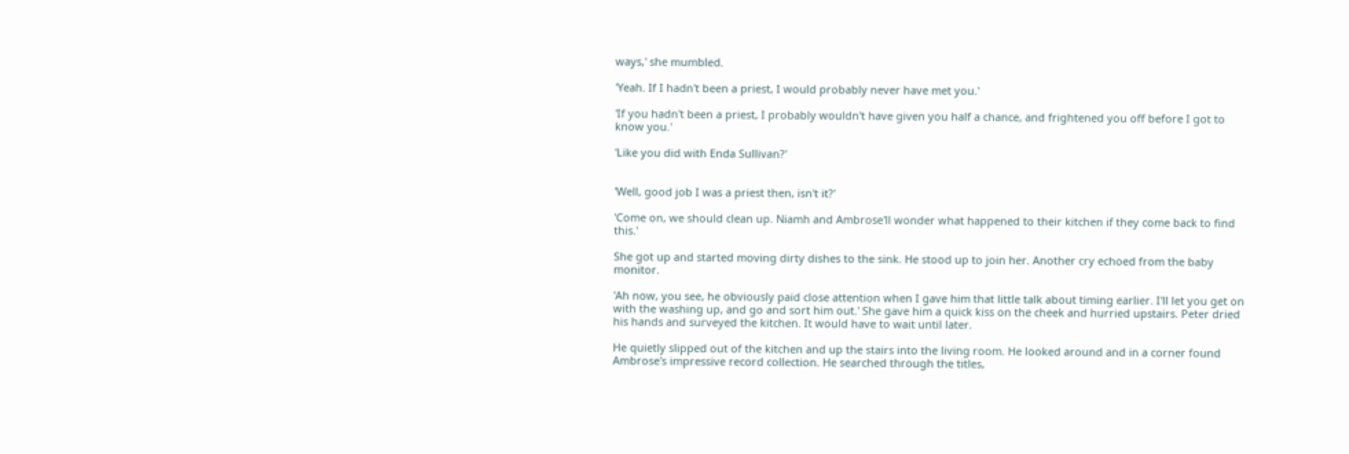ways,' she mumbled.

'Yeah. If I hadn't been a priest, I would probably never have met you.'

'If you hadn't been a priest, I probably wouldn't have given you half a chance, and frightened you off before I got to know you.'

'Like you did with Enda Sullivan?'


'Well, good job I was a priest then, isn't it?'

'Come on, we should clean up. Niamh and Ambrose'll wonder what happened to their kitchen if they come back to find this.'

She got up and started moving dirty dishes to the sink. He stood up to join her. Another cry echoed from the baby monitor.

'Ah now, you see, he obviously paid close attention when I gave him that little talk about timing earlier. I'll let you get on with the washing up, and go and sort him out.' She gave him a quick kiss on the cheek and hurried upstairs. Peter dried his hands and surveyed the kitchen. It would have to wait until later.

He quietly slipped out of the kitchen and up the stairs into the living room. He looked around and in a corner found Ambrose's impressive record collection. He searched through the titles,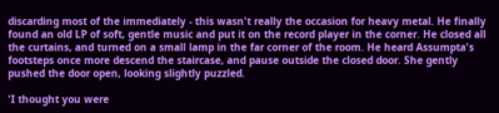discarding most of the immediately - this wasn't really the occasion for heavy metal. He finally found an old LP of soft, gentle music and put it on the record player in the corner. He closed all the curtains, and turned on a small lamp in the far corner of the room. He heard Assumpta's footsteps once more descend the staircase, and pause outside the closed door. She gently pushed the door open, looking slightly puzzled.

'I thought you were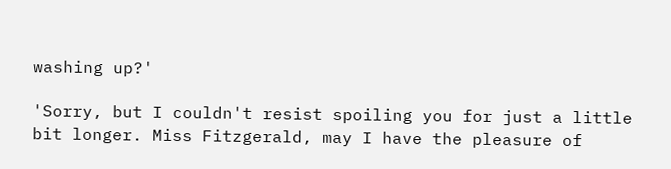washing up?'

'Sorry, but I couldn't resist spoiling you for just a little bit longer. Miss Fitzgerald, may I have the pleasure of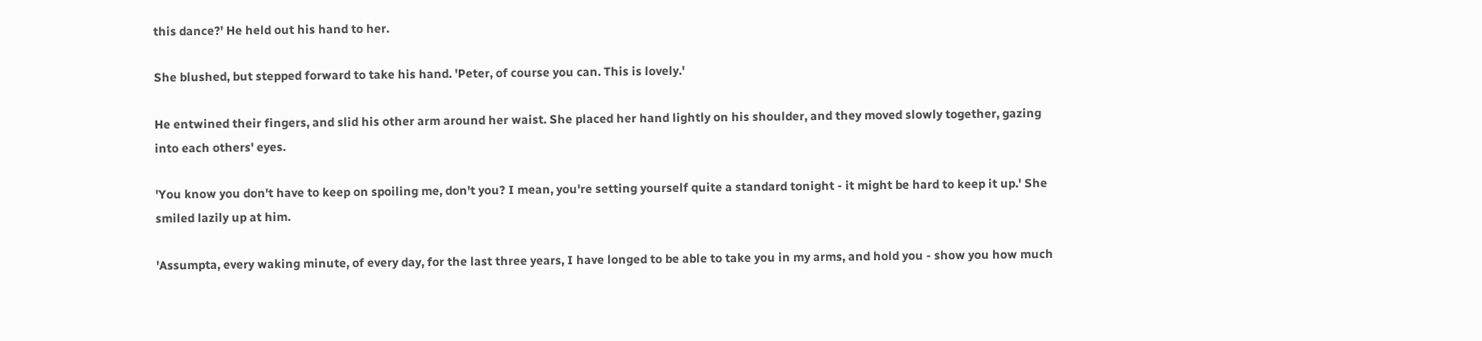this dance?' He held out his hand to her.

She blushed, but stepped forward to take his hand. 'Peter, of course you can. This is lovely.'

He entwined their fingers, and slid his other arm around her waist. She placed her hand lightly on his shoulder, and they moved slowly together, gazing into each others' eyes.

'You know you don't have to keep on spoiling me, don't you? I mean, you're setting yourself quite a standard tonight - it might be hard to keep it up.' She smiled lazily up at him.

'Assumpta, every waking minute, of every day, for the last three years, I have longed to be able to take you in my arms, and hold you - show you how much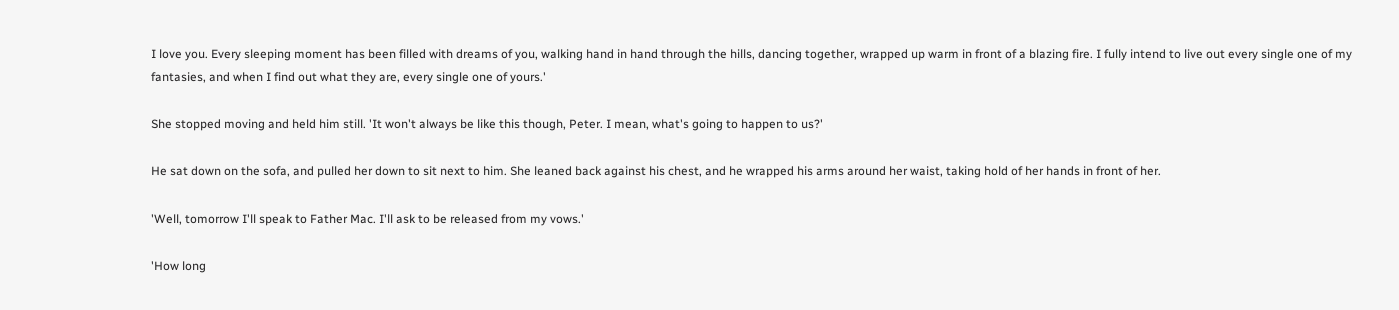I love you. Every sleeping moment has been filled with dreams of you, walking hand in hand through the hills, dancing together, wrapped up warm in front of a blazing fire. I fully intend to live out every single one of my fantasies, and when I find out what they are, every single one of yours.'

She stopped moving and held him still. 'It won't always be like this though, Peter. I mean, what's going to happen to us?'

He sat down on the sofa, and pulled her down to sit next to him. She leaned back against his chest, and he wrapped his arms around her waist, taking hold of her hands in front of her.

'Well, tomorrow I'll speak to Father Mac. I'll ask to be released from my vows.'

'How long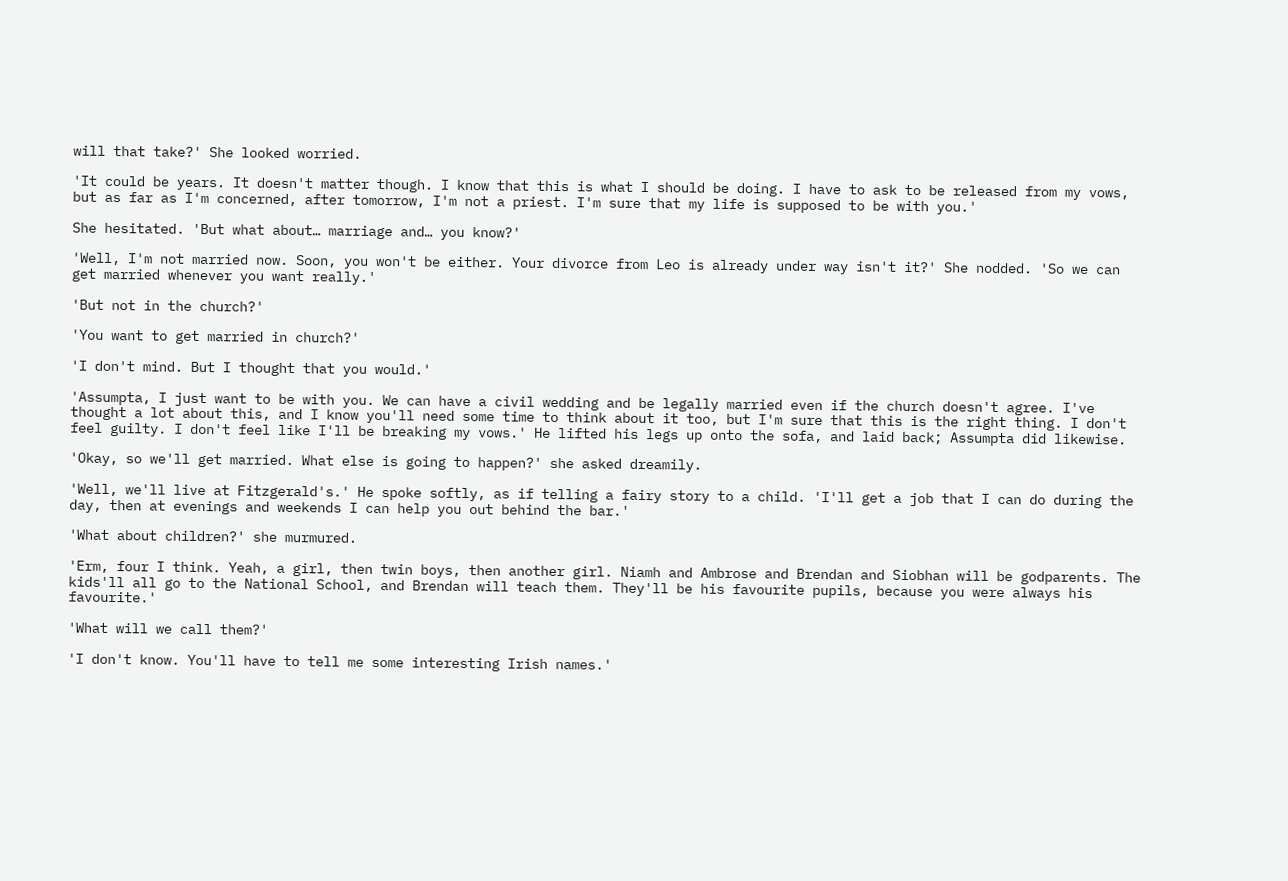will that take?' She looked worried.

'It could be years. It doesn't matter though. I know that this is what I should be doing. I have to ask to be released from my vows, but as far as I'm concerned, after tomorrow, I'm not a priest. I'm sure that my life is supposed to be with you.'

She hesitated. 'But what about… marriage and… you know?'

'Well, I'm not married now. Soon, you won't be either. Your divorce from Leo is already under way isn't it?' She nodded. 'So we can get married whenever you want really.'

'But not in the church?'

'You want to get married in church?'

'I don't mind. But I thought that you would.'

'Assumpta, I just want to be with you. We can have a civil wedding and be legally married even if the church doesn't agree. I've thought a lot about this, and I know you'll need some time to think about it too, but I'm sure that this is the right thing. I don't feel guilty. I don't feel like I'll be breaking my vows.' He lifted his legs up onto the sofa, and laid back; Assumpta did likewise.

'Okay, so we'll get married. What else is going to happen?' she asked dreamily.

'Well, we'll live at Fitzgerald's.' He spoke softly, as if telling a fairy story to a child. 'I'll get a job that I can do during the day, then at evenings and weekends I can help you out behind the bar.'

'What about children?' she murmured.

'Erm, four I think. Yeah, a girl, then twin boys, then another girl. Niamh and Ambrose and Brendan and Siobhan will be godparents. The kids'll all go to the National School, and Brendan will teach them. They'll be his favourite pupils, because you were always his favourite.'

'What will we call them?'

'I don't know. You'll have to tell me some interesting Irish names.'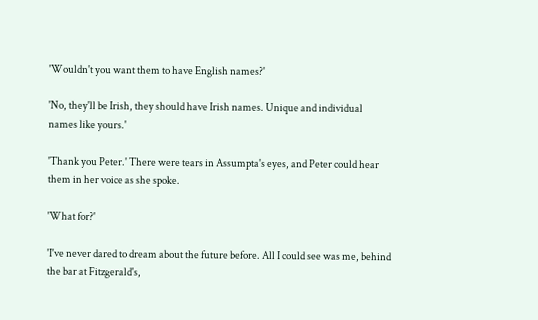'Wouldn't you want them to have English names?'

'No, they'll be Irish, they should have Irish names. Unique and individual names like yours.'

'Thank you Peter.' There were tears in Assumpta's eyes, and Peter could hear them in her voice as she spoke.

'What for?'

'I've never dared to dream about the future before. All I could see was me, behind the bar at Fitzgerald's,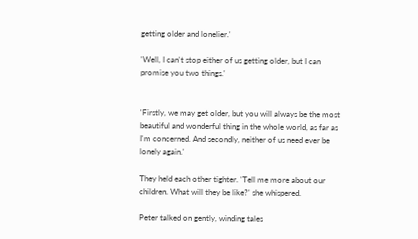getting older and lonelier.'

'Well, I can't stop either of us getting older, but I can promise you two things.'


'Firstly, we may get older, but you will always be the most beautiful and wonderful thing in the whole world, as far as I'm concerned. And secondly, neither of us need ever be lonely again.'

They held each other tighter. 'Tell me more about our children. What will they be like?' she whispered.

Peter talked on gently, winding tales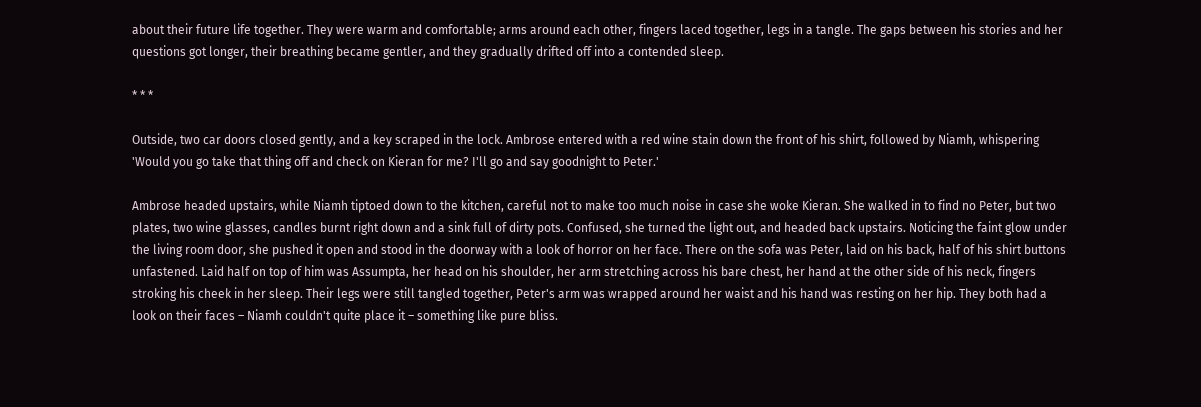about their future life together. They were warm and comfortable; arms around each other, fingers laced together, legs in a tangle. The gaps between his stories and her questions got longer, their breathing became gentler, and they gradually drifted off into a contended sleep.

* * *

Outside, two car doors closed gently, and a key scraped in the lock. Ambrose entered with a red wine stain down the front of his shirt, followed by Niamh, whispering 'Would you go take that thing off and check on Kieran for me? I'll go and say goodnight to Peter.'

Ambrose headed upstairs, while Niamh tiptoed down to the kitchen, careful not to make too much noise in case she woke Kieran. She walked in to find no Peter, but two plates, two wine glasses, candles burnt right down and a sink full of dirty pots. Confused, she turned the light out, and headed back upstairs. Noticing the faint glow under the living room door, she pushed it open and stood in the doorway with a look of horror on her face. There on the sofa was Peter, laid on his back, half of his shirt buttons unfastened. Laid half on top of him was Assumpta, her head on his shoulder, her arm stretching across his bare chest, her hand at the other side of his neck, fingers stroking his cheek in her sleep. Their legs were still tangled together, Peter's arm was wrapped around her waist and his hand was resting on her hip. They both had a look on their faces – Niamh couldn't quite place it – something like pure bliss.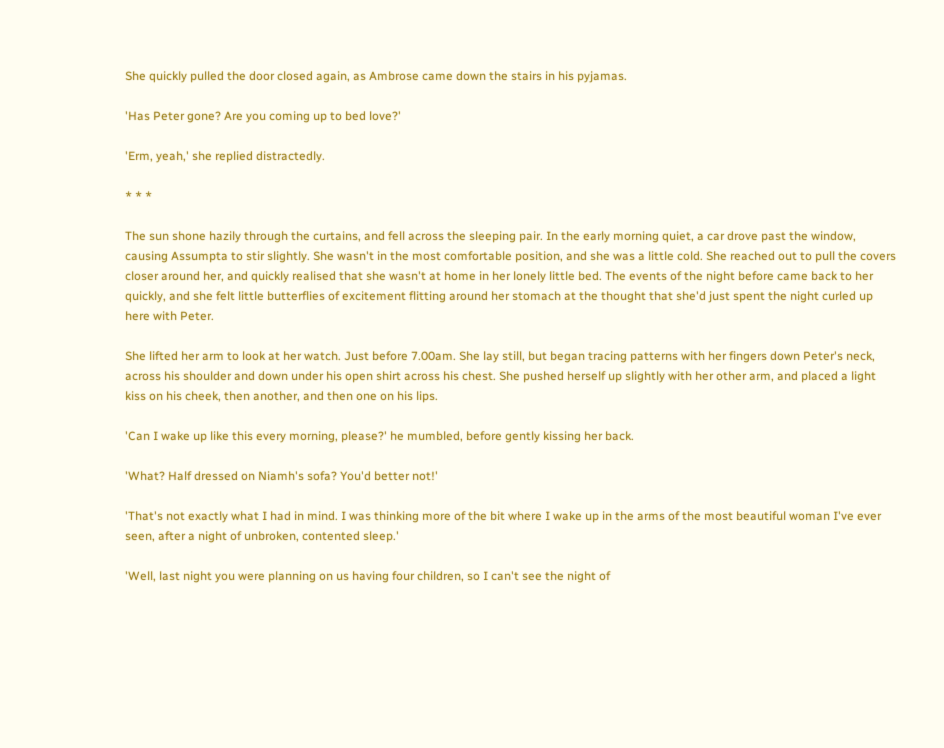She quickly pulled the door closed again, as Ambrose came down the stairs in his pyjamas.

'Has Peter gone? Are you coming up to bed love?'

'Erm, yeah,' she replied distractedly.

* * *

The sun shone hazily through the curtains, and fell across the sleeping pair. In the early morning quiet, a car drove past the window, causing Assumpta to stir slightly. She wasn't in the most comfortable position, and she was a little cold. She reached out to pull the covers closer around her, and quickly realised that she wasn't at home in her lonely little bed. The events of the night before came back to her quickly, and she felt little butterflies of excitement flitting around her stomach at the thought that she'd just spent the night curled up here with Peter.

She lifted her arm to look at her watch. Just before 7.00am. She lay still, but began tracing patterns with her fingers down Peter's neck, across his shoulder and down under his open shirt across his chest. She pushed herself up slightly with her other arm, and placed a light kiss on his cheek, then another, and then one on his lips.

'Can I wake up like this every morning, please?' he mumbled, before gently kissing her back.

'What? Half dressed on Niamh's sofa? You'd better not!'

'That's not exactly what I had in mind. I was thinking more of the bit where I wake up in the arms of the most beautiful woman I've ever seen, after a night of unbroken, contented sleep.'

'Well, last night you were planning on us having four children, so I can't see the night of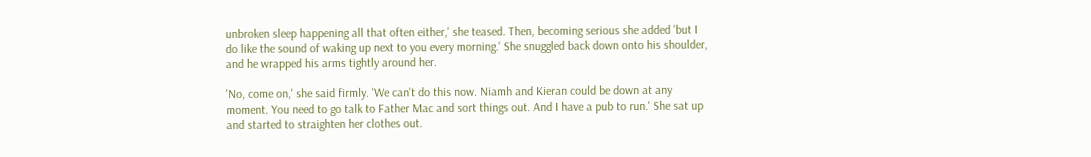unbroken sleep happening all that often either,' she teased. Then, becoming serious she added 'but I do like the sound of waking up next to you every morning.' She snuggled back down onto his shoulder, and he wrapped his arms tightly around her.

'No, come on,' she said firmly. 'We can't do this now. Niamh and Kieran could be down at any moment. You need to go talk to Father Mac and sort things out. And I have a pub to run.' She sat up and started to straighten her clothes out.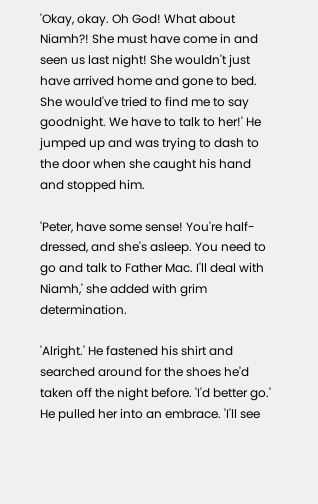'Okay, okay. Oh God! What about Niamh?! She must have come in and seen us last night! She wouldn't just have arrived home and gone to bed. She would've tried to find me to say goodnight. We have to talk to her!' He jumped up and was trying to dash to the door when she caught his hand and stopped him.

'Peter, have some sense! You're half-dressed, and she's asleep. You need to go and talk to Father Mac. I'll deal with Niamh,' she added with grim determination.

'Alright.' He fastened his shirt and searched around for the shoes he'd taken off the night before. 'I'd better go.' He pulled her into an embrace. 'I'll see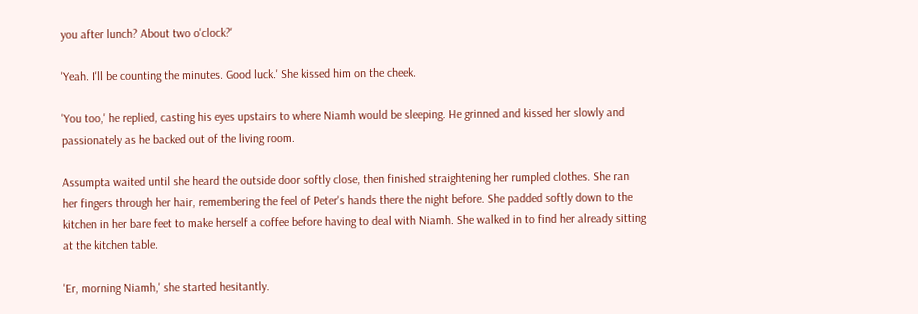you after lunch? About two o'clock?'

'Yeah. I'll be counting the minutes. Good luck.' She kissed him on the cheek.

'You too,' he replied, casting his eyes upstairs to where Niamh would be sleeping. He grinned and kissed her slowly and passionately as he backed out of the living room.

Assumpta waited until she heard the outside door softly close, then finished straightening her rumpled clothes. She ran her fingers through her hair, remembering the feel of Peter's hands there the night before. She padded softly down to the kitchen in her bare feet to make herself a coffee before having to deal with Niamh. She walked in to find her already sitting at the kitchen table.

'Er, morning Niamh,' she started hesitantly.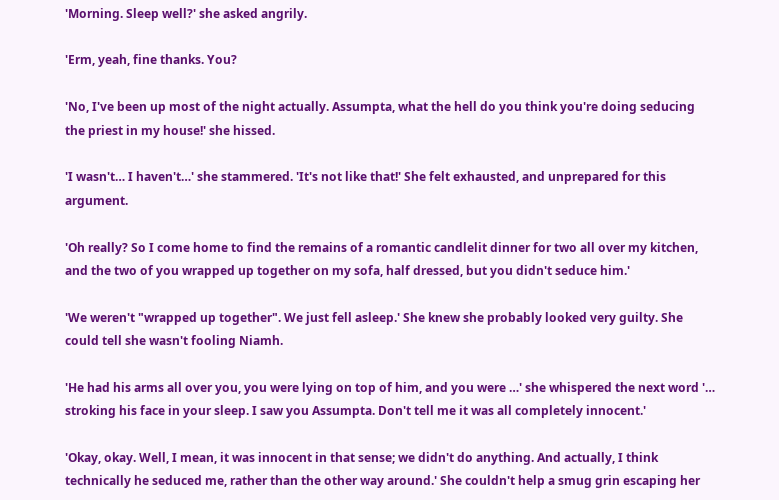'Morning. Sleep well?' she asked angrily.

'Erm, yeah, fine thanks. You?

'No, I've been up most of the night actually. Assumpta, what the hell do you think you're doing seducing the priest in my house!' she hissed.

'I wasn't… I haven't…' she stammered. 'It's not like that!' She felt exhausted, and unprepared for this argument.

'Oh really? So I come home to find the remains of a romantic candlelit dinner for two all over my kitchen, and the two of you wrapped up together on my sofa, half dressed, but you didn't seduce him.'

'We weren't "wrapped up together". We just fell asleep.' She knew she probably looked very guilty. She could tell she wasn't fooling Niamh.

'He had his arms all over you, you were lying on top of him, and you were …' she whispered the next word '… stroking his face in your sleep. I saw you Assumpta. Don't tell me it was all completely innocent.'

'Okay, okay. Well, I mean, it was innocent in that sense; we didn't do anything. And actually, I think technically he seduced me, rather than the other way around.' She couldn't help a smug grin escaping her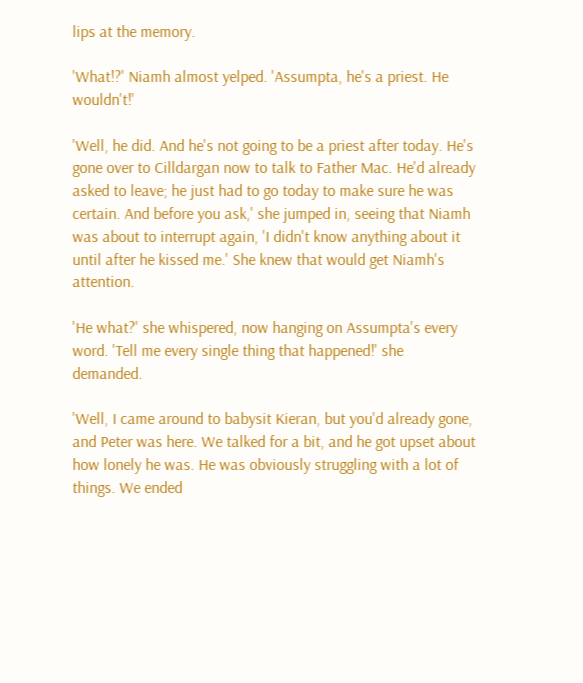lips at the memory.

'What!?' Niamh almost yelped. 'Assumpta, he's a priest. He wouldn't!'

'Well, he did. And he's not going to be a priest after today. He's gone over to Cilldargan now to talk to Father Mac. He'd already asked to leave; he just had to go today to make sure he was certain. And before you ask,' she jumped in, seeing that Niamh was about to interrupt again, 'I didn't know anything about it until after he kissed me.' She knew that would get Niamh's attention.

'He what?' she whispered, now hanging on Assumpta's every word. 'Tell me every single thing that happened!' she demanded.

'Well, I came around to babysit Kieran, but you'd already gone, and Peter was here. We talked for a bit, and he got upset about how lonely he was. He was obviously struggling with a lot of things. We ended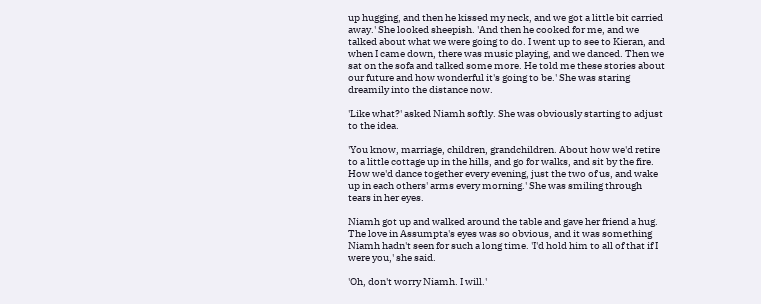up hugging, and then he kissed my neck, and we got a little bit carried away.' She looked sheepish. 'And then he cooked for me, and we talked about what we were going to do. I went up to see to Kieran, and when I came down, there was music playing, and we danced. Then we sat on the sofa and talked some more. He told me these stories about our future and how wonderful it's going to be.' She was staring dreamily into the distance now.

'Like what?' asked Niamh softly. She was obviously starting to adjust to the idea.

'You know, marriage, children, grandchildren. About how we'd retire to a little cottage up in the hills, and go for walks, and sit by the fire. How we'd dance together every evening, just the two of us, and wake up in each others' arms every morning.' She was smiling through tears in her eyes.

Niamh got up and walked around the table and gave her friend a hug. The love in Assumpta's eyes was so obvious, and it was something Niamh hadn't seen for such a long time. 'I'd hold him to all of that if I were you,' she said.

'Oh, don't worry Niamh. I will.'